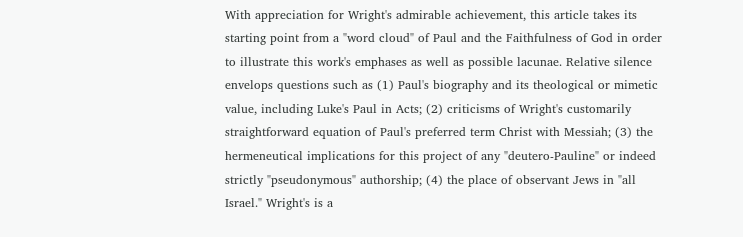With appreciation for Wright's admirable achievement, this article takes its starting point from a "word cloud" of Paul and the Faithfulness of God in order to illustrate this work's emphases as well as possible lacunae. Relative silence envelops questions such as (1) Paul's biography and its theological or mimetic value, including Luke's Paul in Acts; (2) criticisms of Wright's customarily straightforward equation of Paul's preferred term Christ with Messiah; (3) the hermeneutical implications for this project of any "deutero-Pauline" or indeed strictly "pseudonymous" authorship; (4) the place of observant Jews in "all Israel." Wright's is a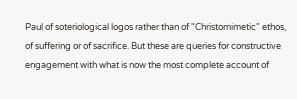Paul of soteriological logos rather than of "Christomimetic" ethos, of suffering or of sacrifice. But these are queries for constructive engagement with what is now the most complete account of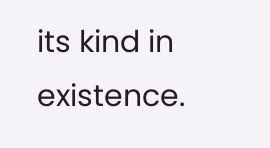its kind in existence.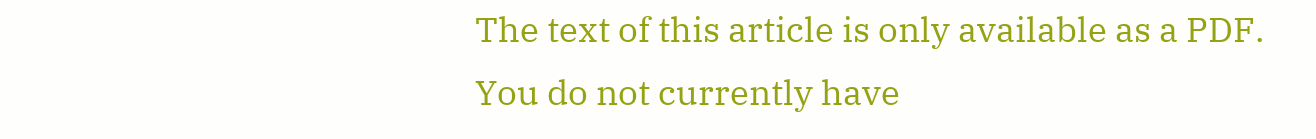The text of this article is only available as a PDF.
You do not currently have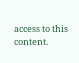access to this content.